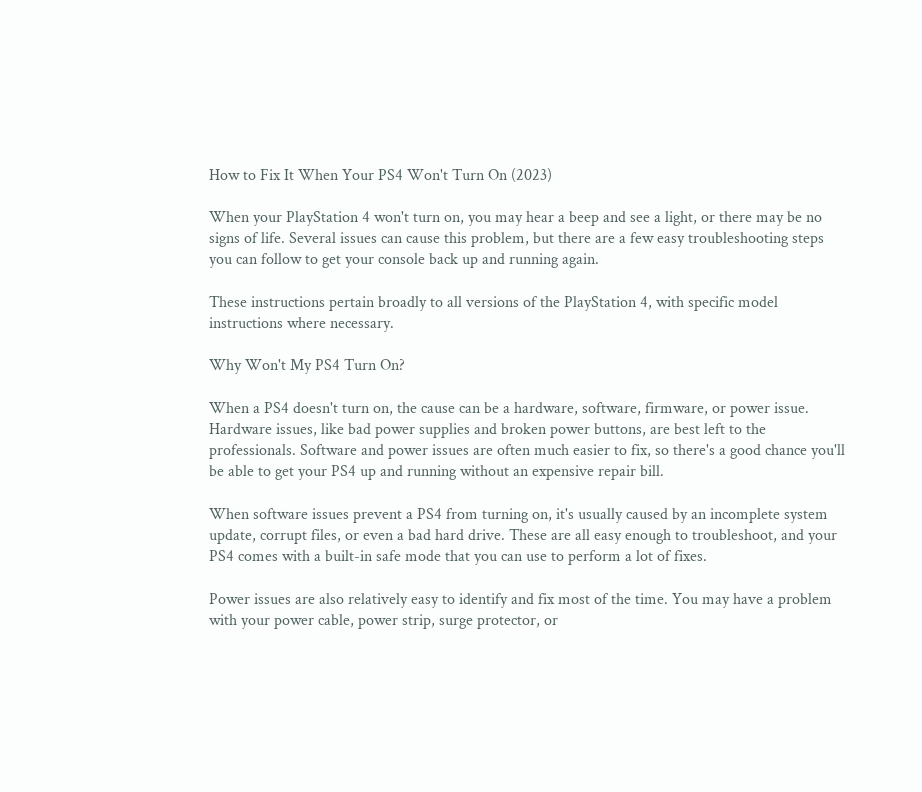How to Fix It When Your PS4 Won't Turn On (2023)

When your PlayStation 4 won't turn on, you may hear a beep and see a light, or there may be no signs of life. Several issues can cause this problem, but there are a few easy troubleshooting steps you can follow to get your console back up and running again.

These instructions pertain broadly to all versions of the PlayStation 4, with specific model instructions where necessary.

Why Won't My PS4 Turn On?

When a PS4 doesn't turn on, the cause can be a hardware, software, firmware, or power issue. Hardware issues, like bad power supplies and broken power buttons, are best left to the professionals. Software and power issues are often much easier to fix, so there's a good chance you'll be able to get your PS4 up and running without an expensive repair bill.

When software issues prevent a PS4 from turning on, it's usually caused by an incomplete system update, corrupt files, or even a bad hard drive. These are all easy enough to troubleshoot, and your PS4 comes with a built-in safe mode that you can use to perform a lot of fixes.

Power issues are also relatively easy to identify and fix most of the time. You may have a problem with your power cable, power strip, surge protector, or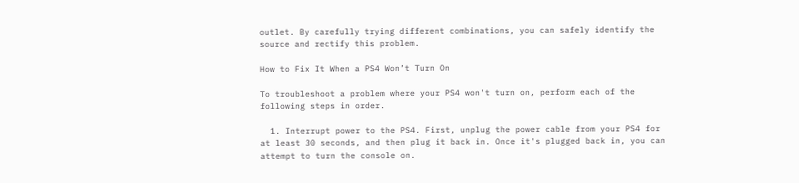outlet. By carefully trying different combinations, you can safely identify the source and rectify this problem.

How to Fix It When a PS4 Won’t Turn On

To troubleshoot a problem where your PS4 won't turn on, perform each of the following steps in order.

  1. Interrupt power to the PS4. First, unplug the power cable from your PS4 for at least 30 seconds, and then plug it back in. Once it's plugged back in, you can attempt to turn the console on.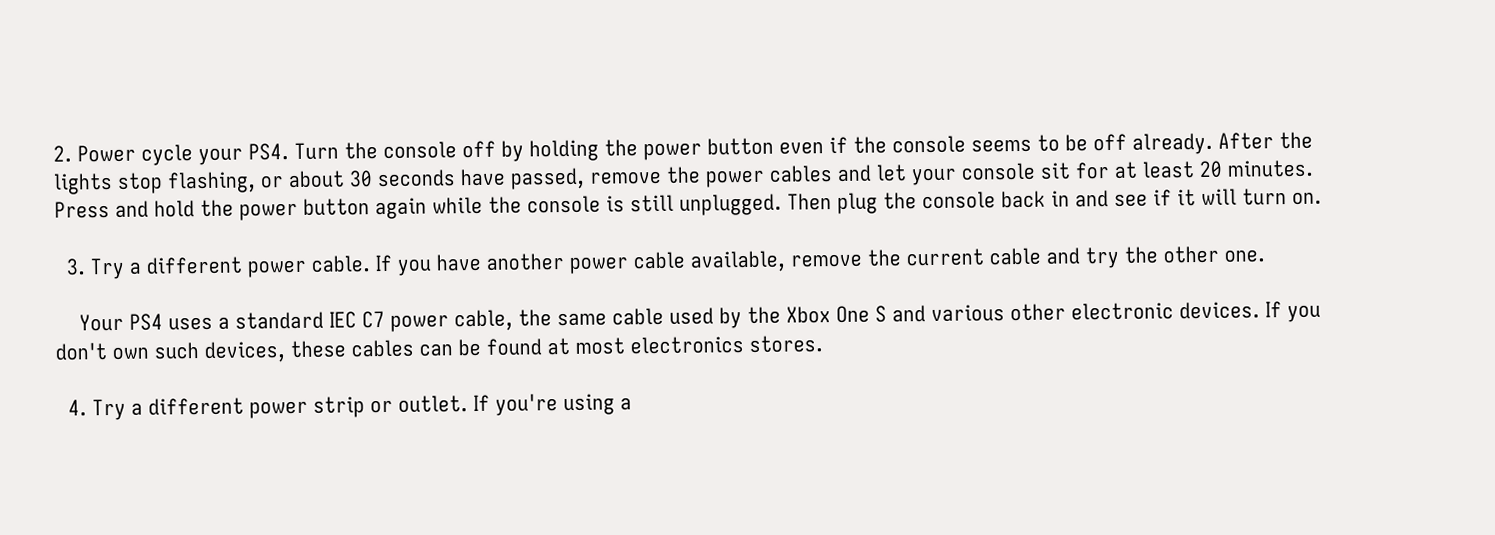2. Power cycle your PS4. Turn the console off by holding the power button even if the console seems to be off already. After the lights stop flashing, or about 30 seconds have passed, remove the power cables and let your console sit for at least 20 minutes. Press and hold the power button again while the console is still unplugged. Then plug the console back in and see if it will turn on.

  3. Try a different power cable. If you have another power cable available, remove the current cable and try the other one.

    Your PS4 uses a standard IEC C7 power cable, the same cable used by the Xbox One S and various other electronic devices. If you don't own such devices, these cables can be found at most electronics stores.

  4. Try a different power strip or outlet. If you're using a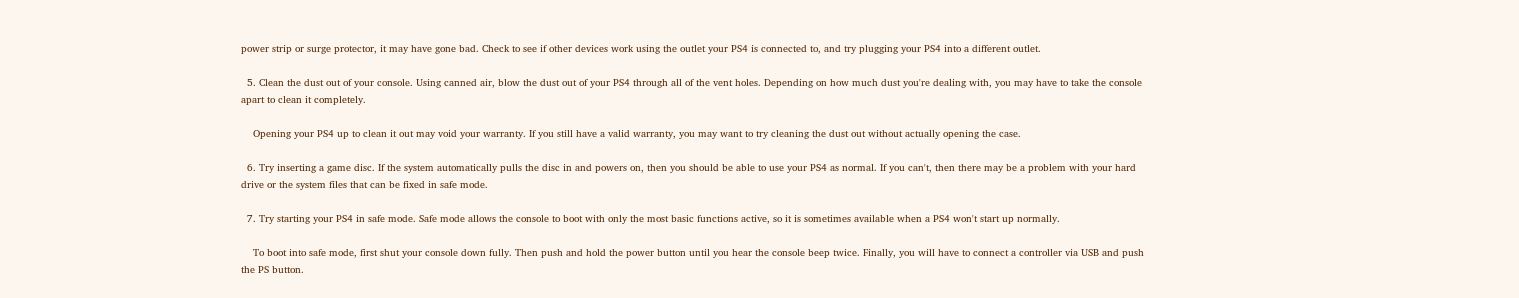power strip or surge protector, it may have gone bad. Check to see if other devices work using the outlet your PS4 is connected to, and try plugging your PS4 into a different outlet.

  5. Clean the dust out of your console. Using canned air, blow the dust out of your PS4 through all of the vent holes. Depending on how much dust you're dealing with, you may have to take the console apart to clean it completely.

    Opening your PS4 up to clean it out may void your warranty. If you still have a valid warranty, you may want to try cleaning the dust out without actually opening the case.

  6. Try inserting a game disc. If the system automatically pulls the disc in and powers on, then you should be able to use your PS4 as normal. If you can't, then there may be a problem with your hard drive or the system files that can be fixed in safe mode.

  7. Try starting your PS4 in safe mode. Safe mode allows the console to boot with only the most basic functions active, so it is sometimes available when a PS4 won't start up normally.

    To boot into safe mode, first shut your console down fully. Then push and hold the power button until you hear the console beep twice. Finally, you will have to connect a controller via USB and push the PS button.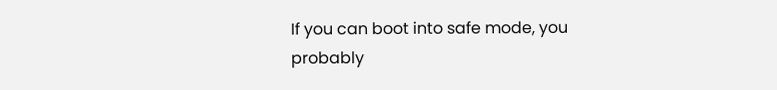If you can boot into safe mode, you probably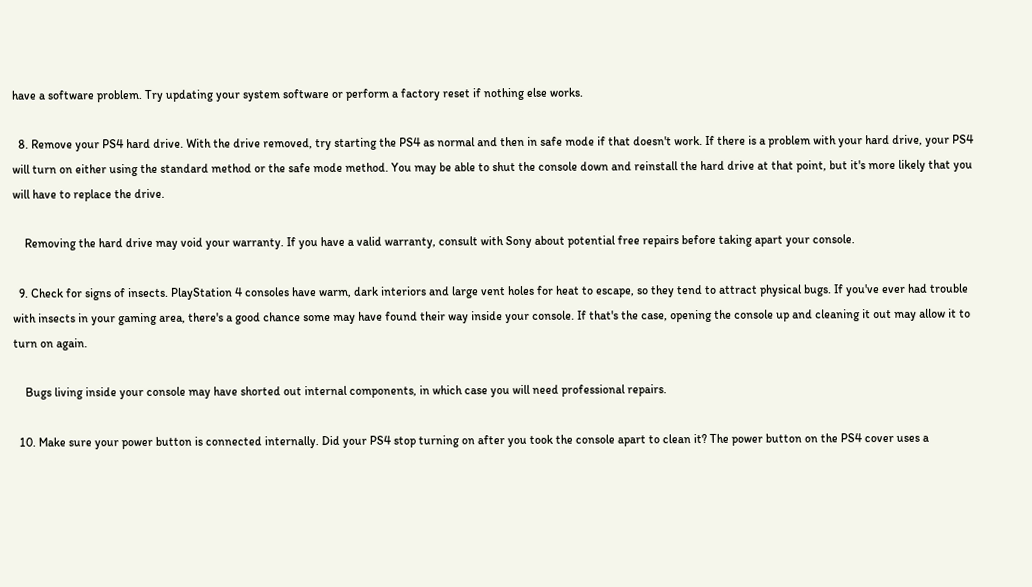have a software problem. Try updating your system software or perform a factory reset if nothing else works.

  8. Remove your PS4 hard drive. With the drive removed, try starting the PS4 as normal and then in safe mode if that doesn't work. If there is a problem with your hard drive, your PS4 will turn on either using the standard method or the safe mode method. You may be able to shut the console down and reinstall the hard drive at that point, but it's more likely that you will have to replace the drive.

    Removing the hard drive may void your warranty. If you have a valid warranty, consult with Sony about potential free repairs before taking apart your console.

  9. Check for signs of insects. PlayStation 4 consoles have warm, dark interiors and large vent holes for heat to escape, so they tend to attract physical bugs. If you've ever had trouble with insects in your gaming area, there's a good chance some may have found their way inside your console. If that's the case, opening the console up and cleaning it out may allow it to turn on again.

    Bugs living inside your console may have shorted out internal components, in which case you will need professional repairs.

  10. Make sure your power button is connected internally. Did your PS4 stop turning on after you took the console apart to clean it? The power button on the PS4 cover uses a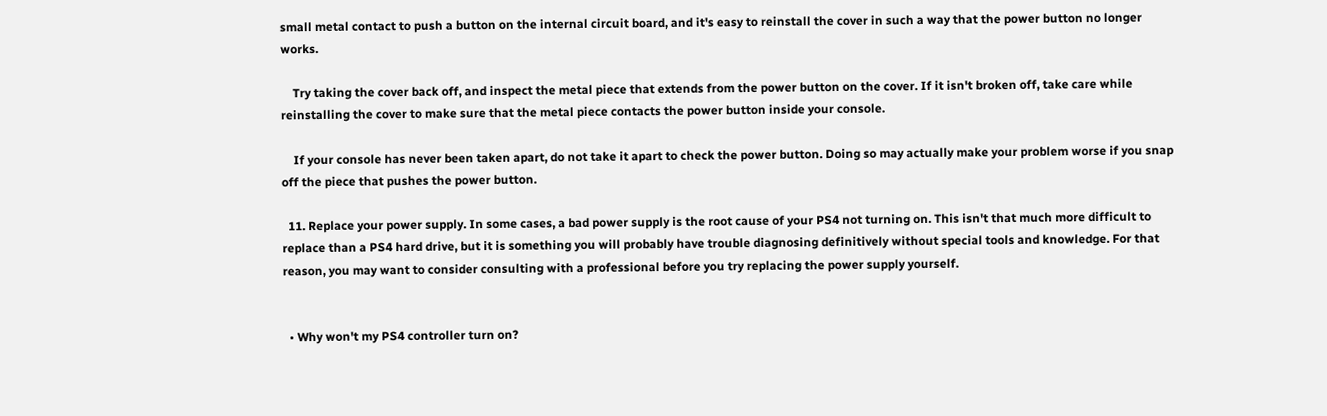small metal contact to push a button on the internal circuit board, and it's easy to reinstall the cover in such a way that the power button no longer works.

    Try taking the cover back off, and inspect the metal piece that extends from the power button on the cover. If it isn't broken off, take care while reinstalling the cover to make sure that the metal piece contacts the power button inside your console.

    If your console has never been taken apart, do not take it apart to check the power button. Doing so may actually make your problem worse if you snap off the piece that pushes the power button.

  11. Replace your power supply. In some cases, a bad power supply is the root cause of your PS4 not turning on. This isn't that much more difficult to replace than a PS4 hard drive, but it is something you will probably have trouble diagnosing definitively without special tools and knowledge. For that reason, you may want to consider consulting with a professional before you try replacing the power supply yourself.


  • Why won't my PS4 controller turn on?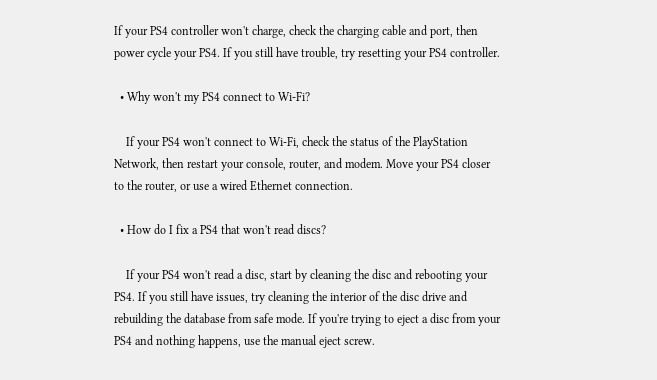If your PS4 controller won't charge, check the charging cable and port, then power cycle your PS4. If you still have trouble, try resetting your PS4 controller.

  • Why won't my PS4 connect to Wi-Fi?

    If your PS4 won't connect to Wi-Fi, check the status of the PlayStation Network, then restart your console, router, and modem. Move your PS4 closer to the router, or use a wired Ethernet connection.

  • How do I fix a PS4 that won't read discs?

    If your PS4 won't read a disc, start by cleaning the disc and rebooting your PS4. If you still have issues, try cleaning the interior of the disc drive and rebuilding the database from safe mode. If you're trying to eject a disc from your PS4 and nothing happens, use the manual eject screw.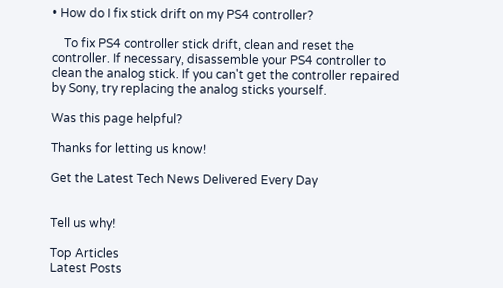• How do I fix stick drift on my PS4 controller?

    To fix PS4 controller stick drift, clean and reset the controller. If necessary, disassemble your PS4 controller to clean the analog stick. If you can't get the controller repaired by Sony, try replacing the analog sticks yourself.

Was this page helpful?

Thanks for letting us know!

Get the Latest Tech News Delivered Every Day


Tell us why!

Top Articles
Latest Posts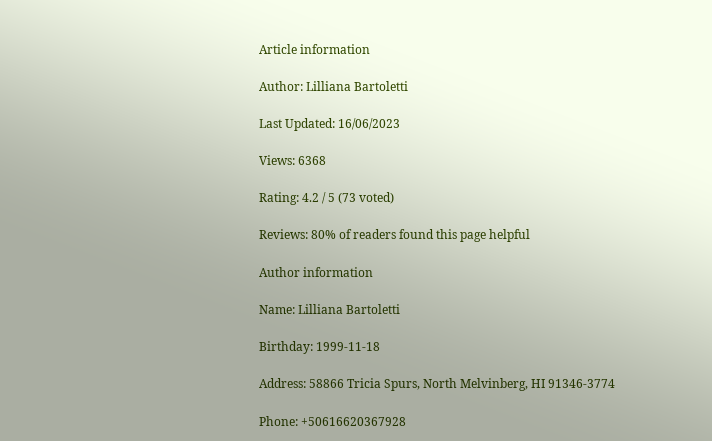Article information

Author: Lilliana Bartoletti

Last Updated: 16/06/2023

Views: 6368

Rating: 4.2 / 5 (73 voted)

Reviews: 80% of readers found this page helpful

Author information

Name: Lilliana Bartoletti

Birthday: 1999-11-18

Address: 58866 Tricia Spurs, North Melvinberg, HI 91346-3774

Phone: +50616620367928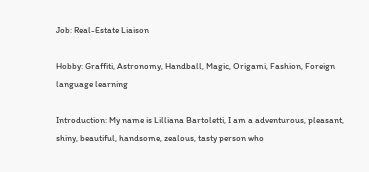Job: Real-Estate Liaison

Hobby: Graffiti, Astronomy, Handball, Magic, Origami, Fashion, Foreign language learning

Introduction: My name is Lilliana Bartoletti, I am a adventurous, pleasant, shiny, beautiful, handsome, zealous, tasty person who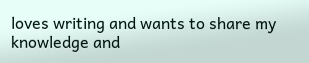loves writing and wants to share my knowledge and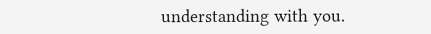understanding with you.